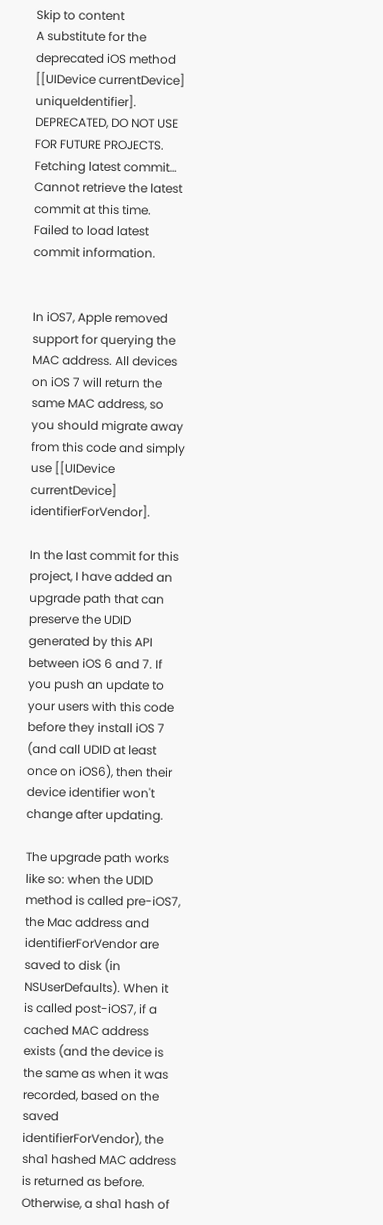Skip to content
A substitute for the deprecated iOS method [[UIDevice currentDevice] uniqueIdentifier]. DEPRECATED, DO NOT USE FOR FUTURE PROJECTS.
Fetching latest commit…
Cannot retrieve the latest commit at this time.
Failed to load latest commit information.


In iOS7, Apple removed support for querying the MAC address. All devices on iOS 7 will return the same MAC address, so you should migrate away from this code and simply use [[UIDevice currentDevice] identifierForVendor].

In the last commit for this project, I have added an upgrade path that can preserve the UDID generated by this API between iOS 6 and 7. If you push an update to your users with this code before they install iOS 7 (and call UDID at least once on iOS6), then their device identifier won't change after updating.

The upgrade path works like so: when the UDID method is called pre-iOS7, the Mac address and identifierForVendor are saved to disk (in NSUserDefaults). When it is called post-iOS7, if a cached MAC address exists (and the device is the same as when it was recorded, based on the saved identifierForVendor), the sha1 hashed MAC address is returned as before. Otherwise, a sha1 hash of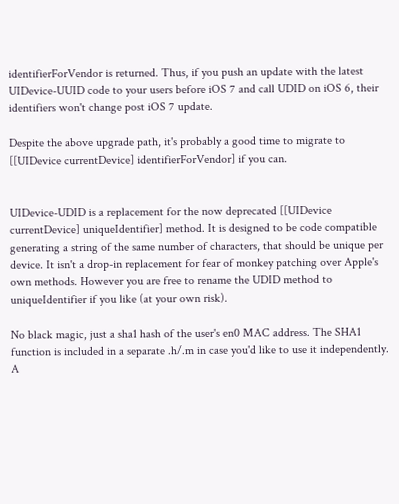identifierForVendor is returned. Thus, if you push an update with the latest UIDevice-UUID code to your users before iOS 7 and call UDID on iOS 6, their identifiers won't change post iOS 7 update.

Despite the above upgrade path, it's probably a good time to migrate to [[UIDevice currentDevice] identifierForVendor] if you can.


UIDevice-UDID is a replacement for the now deprecated [[UIDevice currentDevice] uniqueIdentifier] method. It is designed to be code compatible generating a string of the same number of characters, that should be unique per device. It isn't a drop-in replacement for fear of monkey patching over Apple's own methods. However you are free to rename the UDID method to uniqueIdentifier if you like (at your own risk).

No black magic, just a sha1 hash of the user's en0 MAC address. The SHA1 function is included in a separate .h/.m in case you'd like to use it independently. A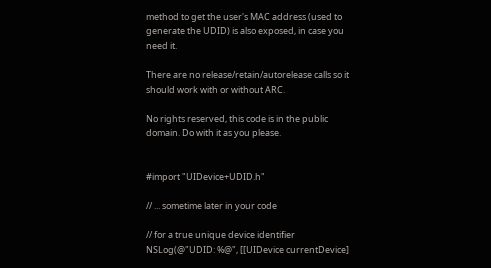method to get the user's MAC address (used to generate the UDID) is also exposed, in case you need it.

There are no release/retain/autorelease calls so it should work with or without ARC.

No rights reserved, this code is in the public domain. Do with it as you please.


#import "UIDevice+UDID.h"

// ... sometime later in your code

// for a true unique device identifier
NSLog(@"UDID: %@", [[UIDevice currentDevice]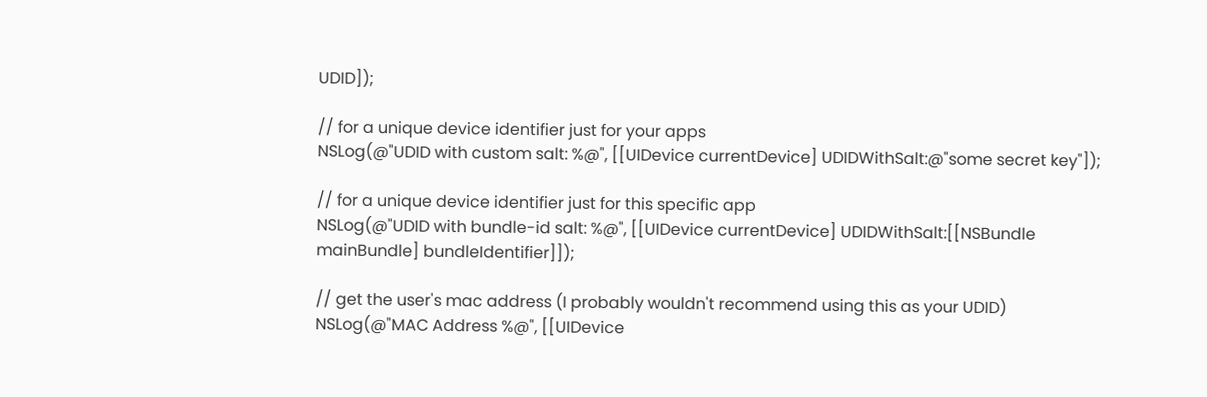UDID]);

// for a unique device identifier just for your apps
NSLog(@"UDID with custom salt: %@", [[UIDevice currentDevice] UDIDWithSalt:@"some secret key"]);

// for a unique device identifier just for this specific app
NSLog(@"UDID with bundle-id salt: %@", [[UIDevice currentDevice] UDIDWithSalt:[[NSBundle mainBundle] bundleIdentifier]]);

// get the user's mac address (I probably wouldn't recommend using this as your UDID)
NSLog(@"MAC Address %@", [[UIDevice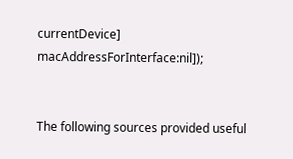currentDevice]  macAddressForInterface:nil]);


The following sources provided useful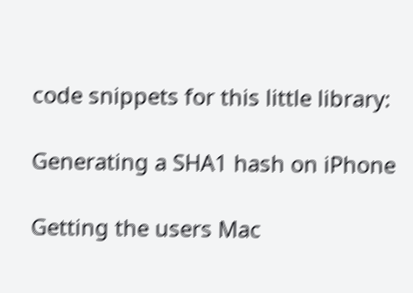code snippets for this little library:

Generating a SHA1 hash on iPhone

Getting the users Mac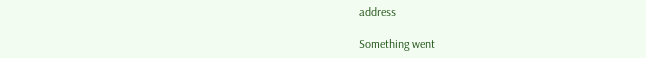address

Something went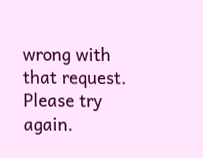wrong with that request. Please try again.